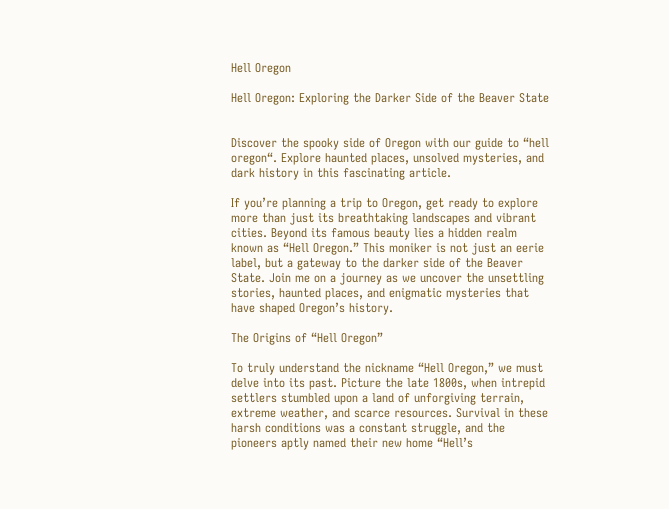Hell Oregon

Hell Oregon: Exploring the Darker Side of the Beaver State


Discover the spooky side of Oregon with our guide to “hell oregon“. Explore haunted places, unsolved mysteries, and dark history in this fascinating article.

If you’re planning a trip to Oregon, get ready to explore more than just its breathtaking landscapes and vibrant cities. Beyond its famous beauty lies a hidden realm known as “Hell Oregon.” This moniker is not just an eerie label, but a gateway to the darker side of the Beaver State. Join me on a journey as we uncover the unsettling stories, haunted places, and enigmatic mysteries that have shaped Oregon’s history.

The Origins of “Hell Oregon”

To truly understand the nickname “Hell Oregon,” we must delve into its past. Picture the late 1800s, when intrepid settlers stumbled upon a land of unforgiving terrain, extreme weather, and scarce resources. Survival in these harsh conditions was a constant struggle, and the pioneers aptly named their new home “Hell’s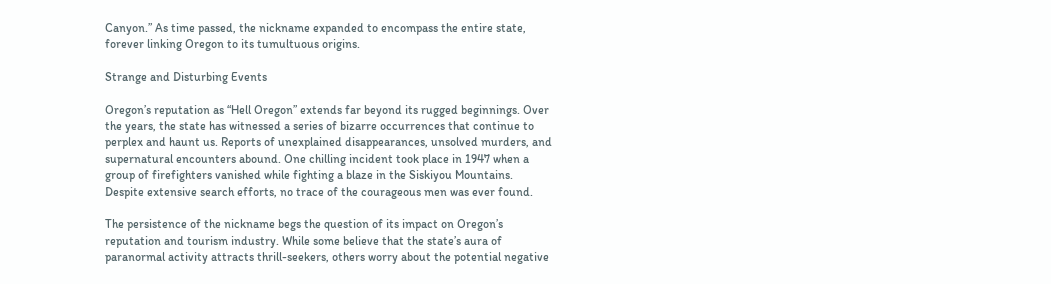Canyon.” As time passed, the nickname expanded to encompass the entire state, forever linking Oregon to its tumultuous origins.

Strange and Disturbing Events

Oregon’s reputation as “Hell Oregon” extends far beyond its rugged beginnings. Over the years, the state has witnessed a series of bizarre occurrences that continue to perplex and haunt us. Reports of unexplained disappearances, unsolved murders, and supernatural encounters abound. One chilling incident took place in 1947 when a group of firefighters vanished while fighting a blaze in the Siskiyou Mountains. Despite extensive search efforts, no trace of the courageous men was ever found.

The persistence of the nickname begs the question of its impact on Oregon’s reputation and tourism industry. While some believe that the state’s aura of paranormal activity attracts thrill-seekers, others worry about the potential negative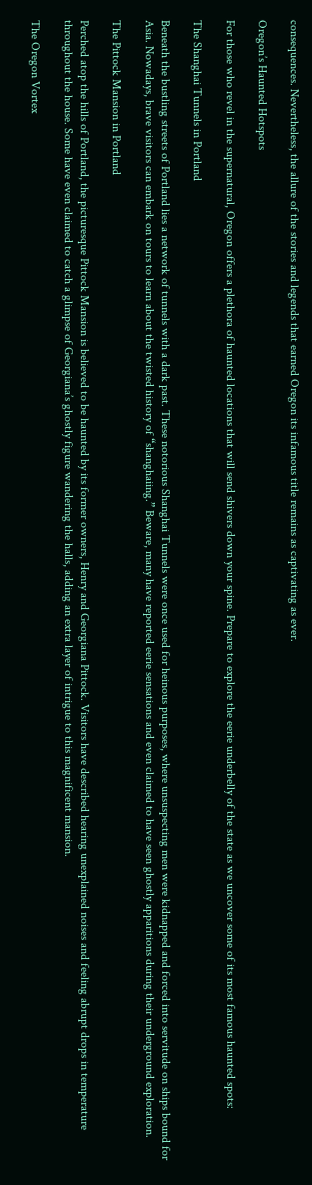consequences. Nevertheless, the allure of the stories and legends that earned Oregon its infamous title remains as captivating as ever.

Oregon’s Haunted Hotspots

For those who revel in the supernatural, Oregon offers a plethora of haunted locations that will send shivers down your spine. Prepare to explore the eerie underbelly of the state as we uncover some of its most famous haunted spots:

The Shanghai Tunnels in Portland

Beneath the bustling streets of Portland lies a network of tunnels with a dark past. These notorious Shanghai Tunnels were once used for heinous purposes, where unsuspecting men were kidnapped and forced into servitude on ships bound for Asia. Nowadays, brave visitors can embark on tours to learn about the twisted history of “shanghaiing.” Beware, many have reported eerie sensations and even claimed to have seen ghostly apparitions during their underground exploration.

The Pittock Mansion in Portland

Perched atop the hills of Portland, the picturesque Pittock Mansion is believed to be haunted by its former owners, Henry and Georgiana Pittock. Visitors have described hearing unexplained noises and feeling abrupt drops in temperature throughout the house. Some have even claimed to catch a glimpse of Georgiana’s ghostly figure wandering the halls, adding an extra layer of intrigue to this magnificent mansion.

The Oregon Vortex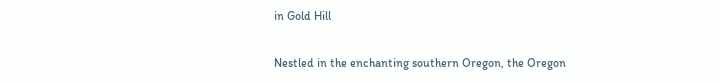in Gold Hill

Nestled in the enchanting southern Oregon, the Oregon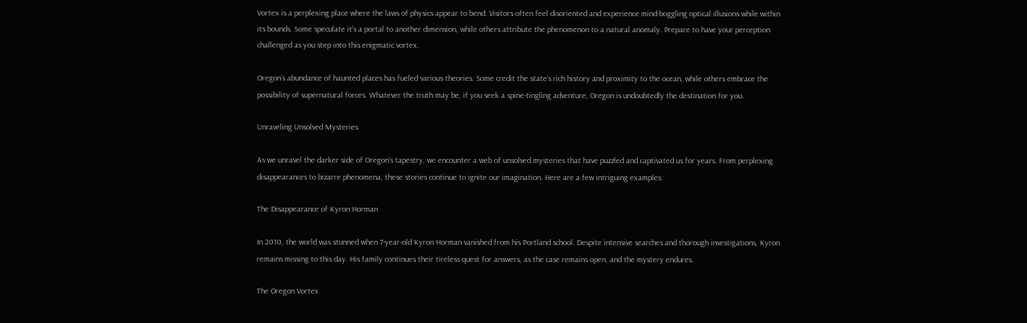Vortex is a perplexing place where the laws of physics appear to bend. Visitors often feel disoriented and experience mind-boggling optical illusions while within its bounds. Some speculate it’s a portal to another dimension, while others attribute the phenomenon to a natural anomaly. Prepare to have your perception challenged as you step into this enigmatic vortex.

Oregon’s abundance of haunted places has fueled various theories. Some credit the state’s rich history and proximity to the ocean, while others embrace the possibility of supernatural forces. Whatever the truth may be, if you seek a spine-tingling adventure, Oregon is undoubtedly the destination for you.

Unraveling Unsolved Mysteries

As we unravel the darker side of Oregon’s tapestry, we encounter a web of unsolved mysteries that have puzzled and captivated us for years. From perplexing disappearances to bizarre phenomena, these stories continue to ignite our imagination. Here are a few intriguing examples:

The Disappearance of Kyron Horman

In 2010, the world was stunned when 7-year-old Kyron Horman vanished from his Portland school. Despite intensive searches and thorough investigations, Kyron remains missing to this day. His family continues their tireless quest for answers, as the case remains open, and the mystery endures.

The Oregon Vortex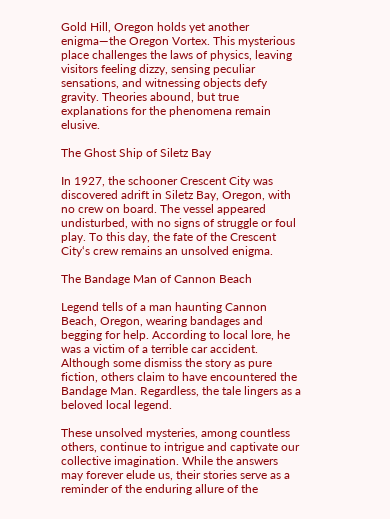Gold Hill, Oregon holds yet another enigma—the Oregon Vortex. This mysterious place challenges the laws of physics, leaving visitors feeling dizzy, sensing peculiar sensations, and witnessing objects defy gravity. Theories abound, but true explanations for the phenomena remain elusive.

The Ghost Ship of Siletz Bay

In 1927, the schooner Crescent City was discovered adrift in Siletz Bay, Oregon, with no crew on board. The vessel appeared undisturbed, with no signs of struggle or foul play. To this day, the fate of the Crescent City‘s crew remains an unsolved enigma.

The Bandage Man of Cannon Beach

Legend tells of a man haunting Cannon Beach, Oregon, wearing bandages and begging for help. According to local lore, he was a victim of a terrible car accident. Although some dismiss the story as pure fiction, others claim to have encountered the Bandage Man. Regardless, the tale lingers as a beloved local legend.

These unsolved mysteries, among countless others, continue to intrigue and captivate our collective imagination. While the answers may forever elude us, their stories serve as a reminder of the enduring allure of the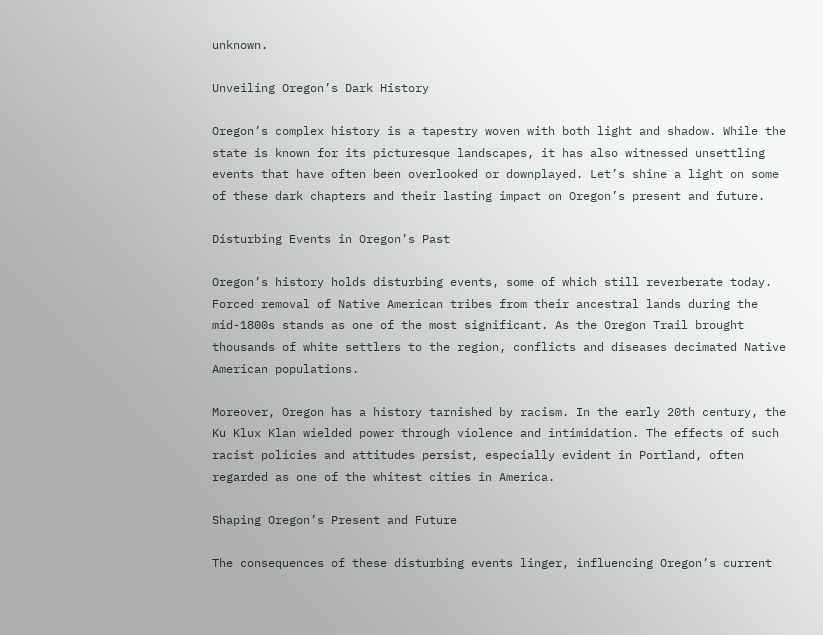unknown.

Unveiling Oregon’s Dark History

Oregon’s complex history is a tapestry woven with both light and shadow. While the state is known for its picturesque landscapes, it has also witnessed unsettling events that have often been overlooked or downplayed. Let’s shine a light on some of these dark chapters and their lasting impact on Oregon’s present and future.

Disturbing Events in Oregon’s Past

Oregon’s history holds disturbing events, some of which still reverberate today. Forced removal of Native American tribes from their ancestral lands during the mid-1800s stands as one of the most significant. As the Oregon Trail brought thousands of white settlers to the region, conflicts and diseases decimated Native American populations.

Moreover, Oregon has a history tarnished by racism. In the early 20th century, the Ku Klux Klan wielded power through violence and intimidation. The effects of such racist policies and attitudes persist, especially evident in Portland, often regarded as one of the whitest cities in America.

Shaping Oregon’s Present and Future

The consequences of these disturbing events linger, influencing Oregon’s current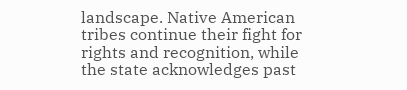landscape. Native American tribes continue their fight for rights and recognition, while the state acknowledges past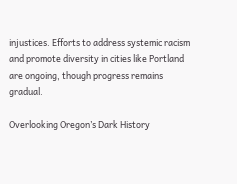injustices. Efforts to address systemic racism and promote diversity in cities like Portland are ongoing, though progress remains gradual.

Overlooking Oregon’s Dark History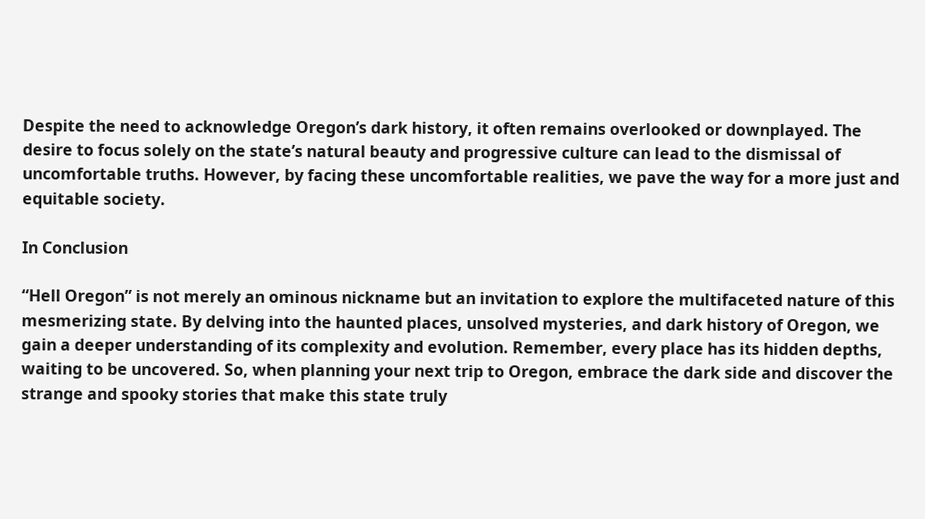Despite the need to acknowledge Oregon’s dark history, it often remains overlooked or downplayed. The desire to focus solely on the state’s natural beauty and progressive culture can lead to the dismissal of uncomfortable truths. However, by facing these uncomfortable realities, we pave the way for a more just and equitable society.

In Conclusion

“Hell Oregon” is not merely an ominous nickname but an invitation to explore the multifaceted nature of this mesmerizing state. By delving into the haunted places, unsolved mysteries, and dark history of Oregon, we gain a deeper understanding of its complexity and evolution. Remember, every place has its hidden depths, waiting to be uncovered. So, when planning your next trip to Oregon, embrace the dark side and discover the strange and spooky stories that make this state truly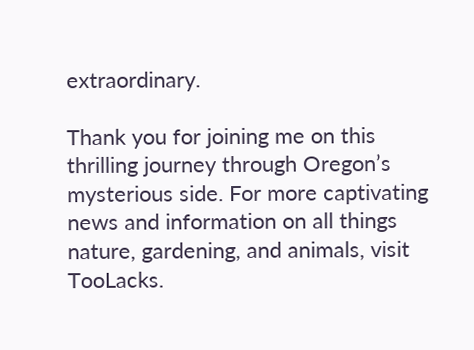extraordinary.

Thank you for joining me on this thrilling journey through Oregon’s mysterious side. For more captivating news and information on all things nature, gardening, and animals, visit TooLacks.